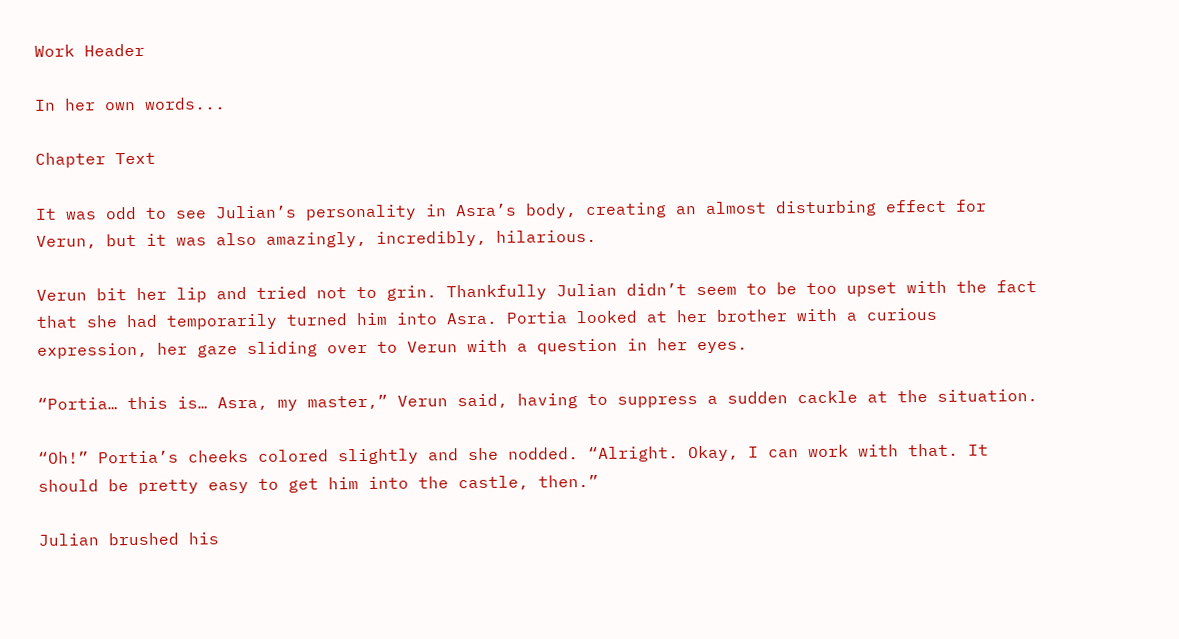Work Header

In her own words...

Chapter Text

It was odd to see Julian’s personality in Asra’s body, creating an almost disturbing effect for Verun, but it was also amazingly, incredibly, hilarious.

Verun bit her lip and tried not to grin. Thankfully Julian didn’t seem to be too upset with the fact that she had temporarily turned him into Asra. Portia looked at her brother with a curious expression, her gaze sliding over to Verun with a question in her eyes.

“Portia… this is… Asra, my master,” Verun said, having to suppress a sudden cackle at the situation.

“Oh!” Portia’s cheeks colored slightly and she nodded. “Alright. Okay, I can work with that. It should be pretty easy to get him into the castle, then.”

Julian brushed his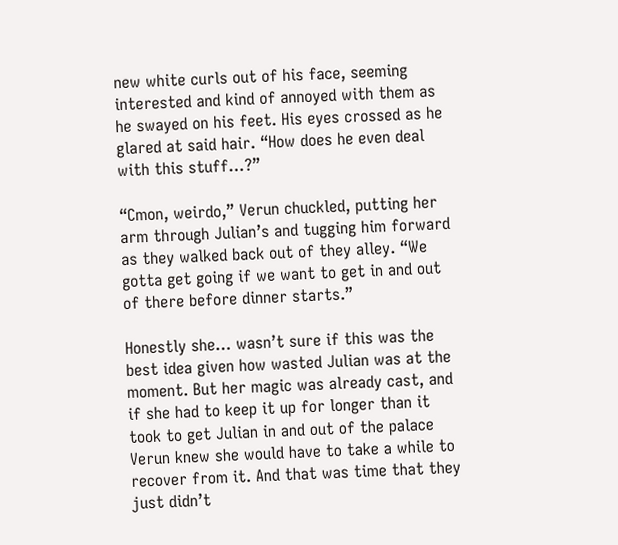new white curls out of his face, seeming interested and kind of annoyed with them as he swayed on his feet. His eyes crossed as he glared at said hair. “How does he even deal with this stuff…?”

“Cmon, weirdo,” Verun chuckled, putting her arm through Julian’s and tugging him forward as they walked back out of they alley. “We gotta get going if we want to get in and out of there before dinner starts.”

Honestly she… wasn’t sure if this was the best idea given how wasted Julian was at the moment. But her magic was already cast, and if she had to keep it up for longer than it took to get Julian in and out of the palace Verun knew she would have to take a while to recover from it. And that was time that they just didn’t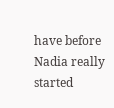have before Nadia really started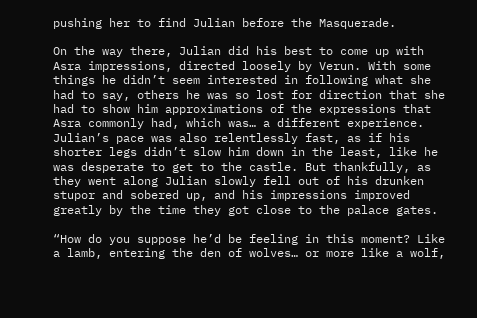pushing her to find Julian before the Masquerade.

On the way there, Julian did his best to come up with Asra impressions, directed loosely by Verun. With some things he didn’t seem interested in following what she had to say, others he was so lost for direction that she had to show him approximations of the expressions that Asra commonly had, which was… a different experience. Julian’s pace was also relentlessly fast, as if his shorter legs didn’t slow him down in the least, like he was desperate to get to the castle. But thankfully, as they went along Julian slowly fell out of his drunken stupor and sobered up, and his impressions improved greatly by the time they got close to the palace gates.

“How do you suppose he’d be feeling in this moment? Like a lamb, entering the den of wolves… or more like a wolf,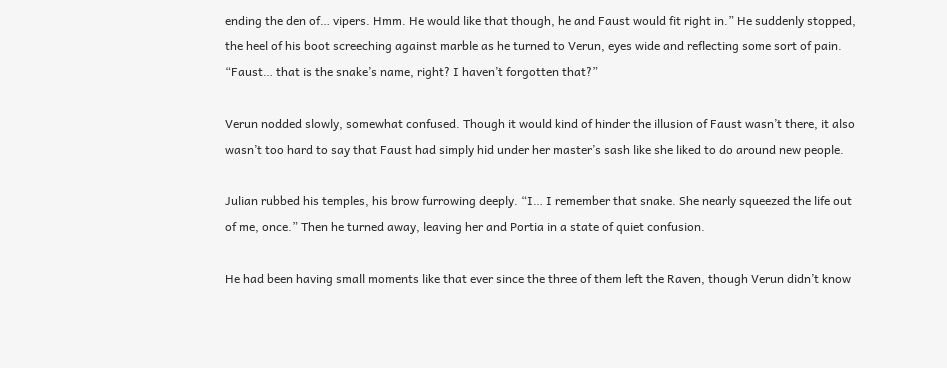ending the den of… vipers. Hmm. He would like that though, he and Faust would fit right in.” He suddenly stopped, the heel of his boot screeching against marble as he turned to Verun, eyes wide and reflecting some sort of pain. “Faust… that is the snake’s name, right? I haven’t forgotten that?”

Verun nodded slowly, somewhat confused. Though it would kind of hinder the illusion of Faust wasn’t there, it also wasn’t too hard to say that Faust had simply hid under her master’s sash like she liked to do around new people.

Julian rubbed his temples, his brow furrowing deeply. “I… I remember that snake. She nearly squeezed the life out of me, once.” Then he turned away, leaving her and Portia in a state of quiet confusion.

He had been having small moments like that ever since the three of them left the Raven, though Verun didn’t know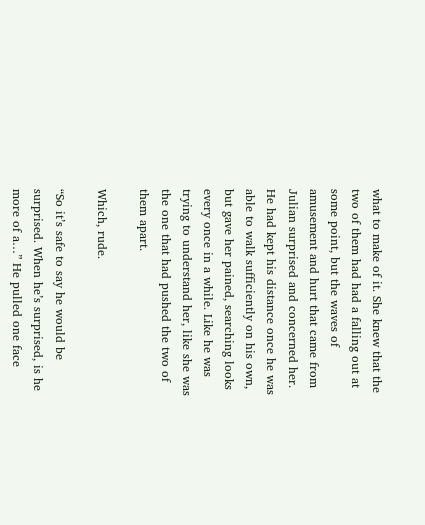what to make of it. She knew that the two of them had had a falling out at some point, but the waves of amusement and hurt that came from Julian surprised and concerned her. He had kept his distance once he was able to walk sufficiently on his own, but gave her pained, searching looks every once in a while. Like he was trying to understand her, like she was the one that had pushed the two of them apart.

Which, rude.

“So it’s safe to say he would be surprised. When he’s surprised, is he more of a…” He pulled one face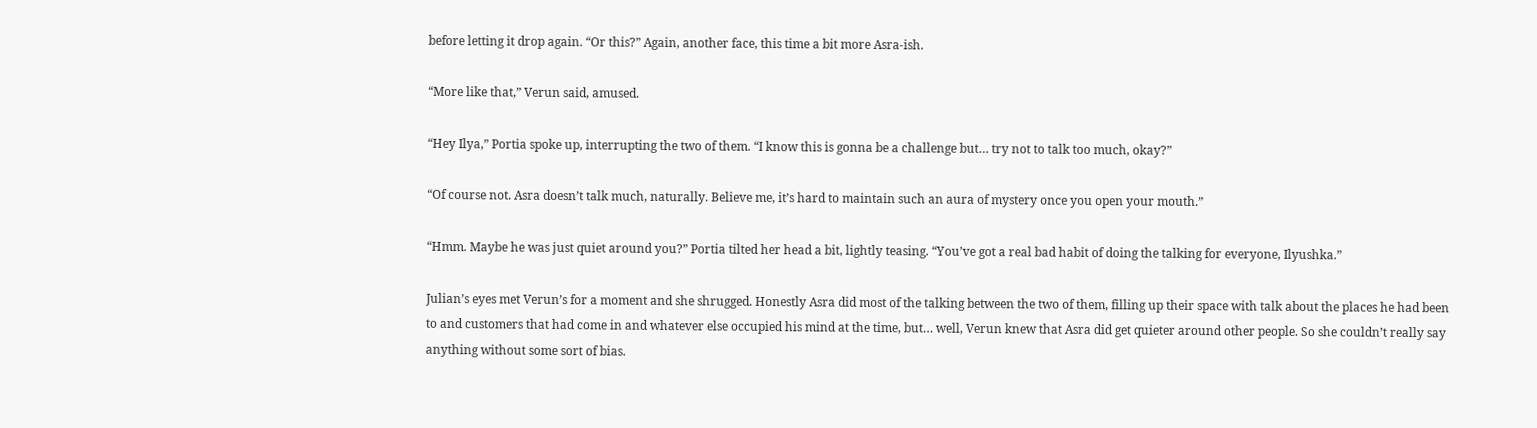before letting it drop again. “Or this?” Again, another face, this time a bit more Asra-ish.

“More like that,” Verun said, amused.

“Hey Ilya,” Portia spoke up, interrupting the two of them. “I know this is gonna be a challenge but… try not to talk too much, okay?”

“Of course not. Asra doesn’t talk much, naturally. Believe me, it’s hard to maintain such an aura of mystery once you open your mouth.”

“Hmm. Maybe he was just quiet around you?” Portia tilted her head a bit, lightly teasing. “You’ve got a real bad habit of doing the talking for everyone, Ilyushka.”

Julian’s eyes met Verun’s for a moment and she shrugged. Honestly Asra did most of the talking between the two of them, filling up their space with talk about the places he had been to and customers that had come in and whatever else occupied his mind at the time, but… well, Verun knew that Asra did get quieter around other people. So she couldn’t really say anything without some sort of bias.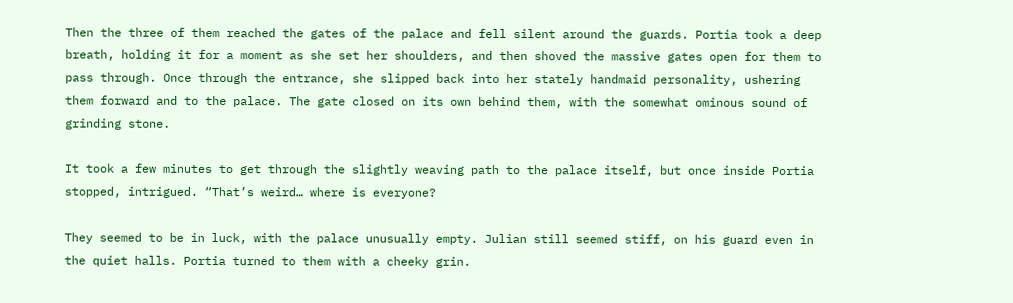Then the three of them reached the gates of the palace and fell silent around the guards. Portia took a deep breath, holding it for a moment as she set her shoulders, and then shoved the massive gates open for them to pass through. Once through the entrance, she slipped back into her stately handmaid personality, ushering them forward and to the palace. The gate closed on its own behind them, with the somewhat ominous sound of grinding stone.

It took a few minutes to get through the slightly weaving path to the palace itself, but once inside Portia stopped, intrigued. “That’s weird… where is everyone?

They seemed to be in luck, with the palace unusually empty. Julian still seemed stiff, on his guard even in the quiet halls. Portia turned to them with a cheeky grin.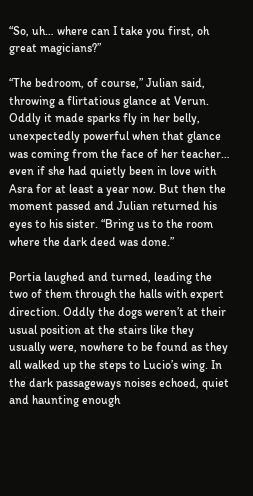“So, uh… where can I take you first, oh great magicians?”

“The bedroom, of course,” Julian said, throwing a flirtatious glance at Verun. Oddly it made sparks fly in her belly, unexpectedly powerful when that glance was coming from the face of her teacher… even if she had quietly been in love with Asra for at least a year now. But then the moment passed and Julian returned his eyes to his sister. “Bring us to the room where the dark deed was done.”

Portia laughed and turned, leading the two of them through the halls with expert direction. Oddly the dogs weren’t at their usual position at the stairs like they usually were, nowhere to be found as they all walked up the steps to Lucio’s wing. In the dark passageways noises echoed, quiet and haunting enough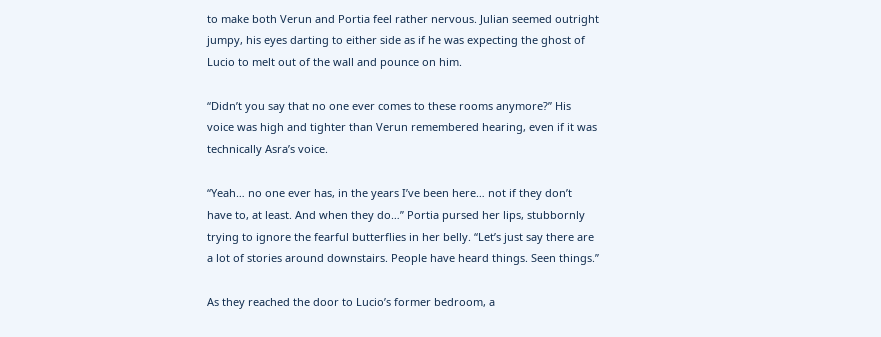to make both Verun and Portia feel rather nervous. Julian seemed outright jumpy, his eyes darting to either side as if he was expecting the ghost of Lucio to melt out of the wall and pounce on him.

“Didn’t you say that no one ever comes to these rooms anymore?” His voice was high and tighter than Verun remembered hearing, even if it was technically Asra’s voice.

“Yeah… no one ever has, in the years I’ve been here… not if they don’t have to, at least. And when they do…” Portia pursed her lips, stubbornly trying to ignore the fearful butterflies in her belly. “Let’s just say there are a lot of stories around downstairs. People have heard things. Seen things.”

As they reached the door to Lucio’s former bedroom, a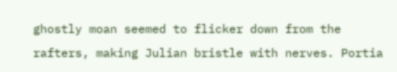ghostly moan seemed to flicker down from the rafters, making Julian bristle with nerves. Portia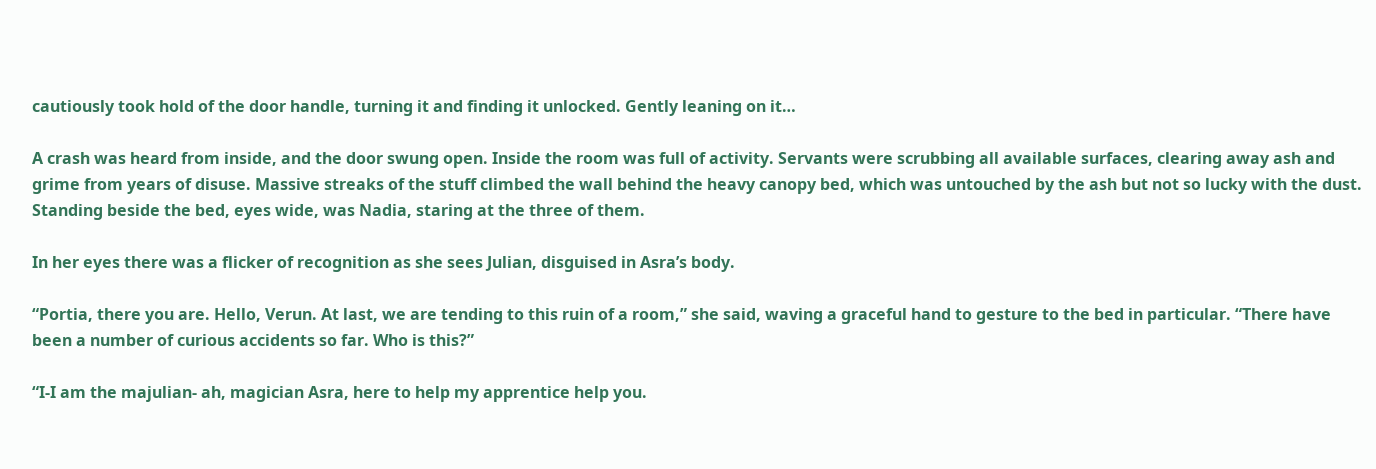cautiously took hold of the door handle, turning it and finding it unlocked. Gently leaning on it…

A crash was heard from inside, and the door swung open. Inside the room was full of activity. Servants were scrubbing all available surfaces, clearing away ash and grime from years of disuse. Massive streaks of the stuff climbed the wall behind the heavy canopy bed, which was untouched by the ash but not so lucky with the dust. Standing beside the bed, eyes wide, was Nadia, staring at the three of them.

In her eyes there was a flicker of recognition as she sees Julian, disguised in Asra’s body.

“Portia, there you are. Hello, Verun. At last, we are tending to this ruin of a room,” she said, waving a graceful hand to gesture to the bed in particular. “There have been a number of curious accidents so far. Who is this?”

“I-I am the majulian- ah, magician Asra, here to help my apprentice help you.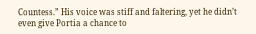Countess.” His voice was stiff and faltering, yet he didn’t even give Portia a chance to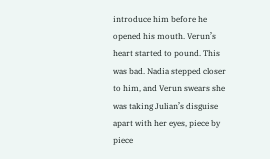introduce him before he opened his mouth. Verun’s heart started to pound. This was bad. Nadia stepped closer to him, and Verun swears she was taking Julian’s disguise apart with her eyes, piece by piece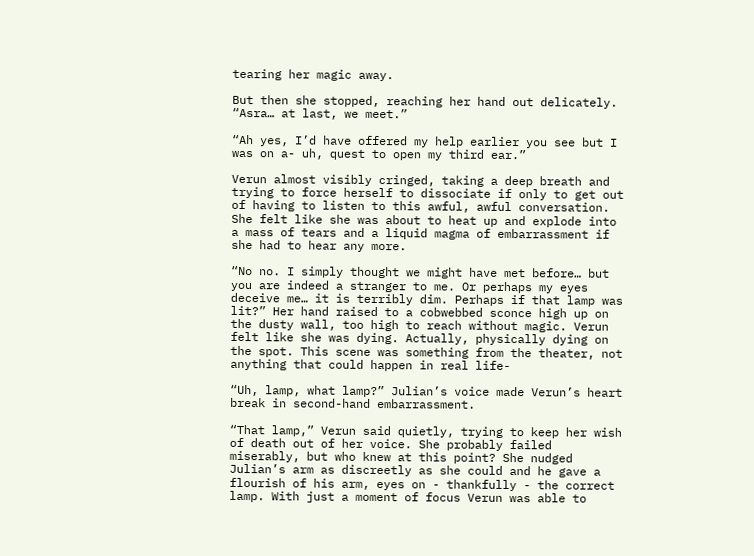tearing her magic away.

But then she stopped, reaching her hand out delicately. “Asra… at last, we meet.”

“Ah yes, I’d have offered my help earlier you see but I was on a- uh, quest to open my third ear.”

Verun almost visibly cringed, taking a deep breath and trying to force herself to dissociate if only to get out of having to listen to this awful, awful conversation. She felt like she was about to heat up and explode into a mass of tears and a liquid magma of embarrassment if she had to hear any more.

“No no. I simply thought we might have met before… but you are indeed a stranger to me. Or perhaps my eyes deceive me… it is terribly dim. Perhaps if that lamp was lit?” Her hand raised to a cobwebbed sconce high up on the dusty wall, too high to reach without magic. Verun felt like she was dying. Actually, physically dying on the spot. This scene was something from the theater, not anything that could happen in real life-

“Uh, lamp, what lamp?” Julian’s voice made Verun’s heart break in second-hand embarrassment.

“That lamp,” Verun said quietly, trying to keep her wish of death out of her voice. She probably failed miserably, but who knew at this point? She nudged Julian’s arm as discreetly as she could and he gave a flourish of his arm, eyes on - thankfully - the correct lamp. With just a moment of focus Verun was able to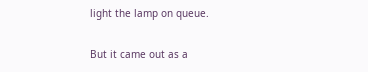light the lamp on queue.

But it came out as a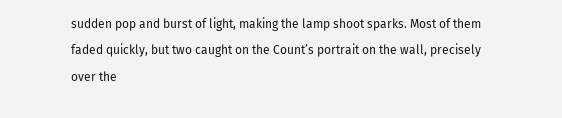sudden pop and burst of light, making the lamp shoot sparks. Most of them faded quickly, but two caught on the Count’s portrait on the wall, precisely over the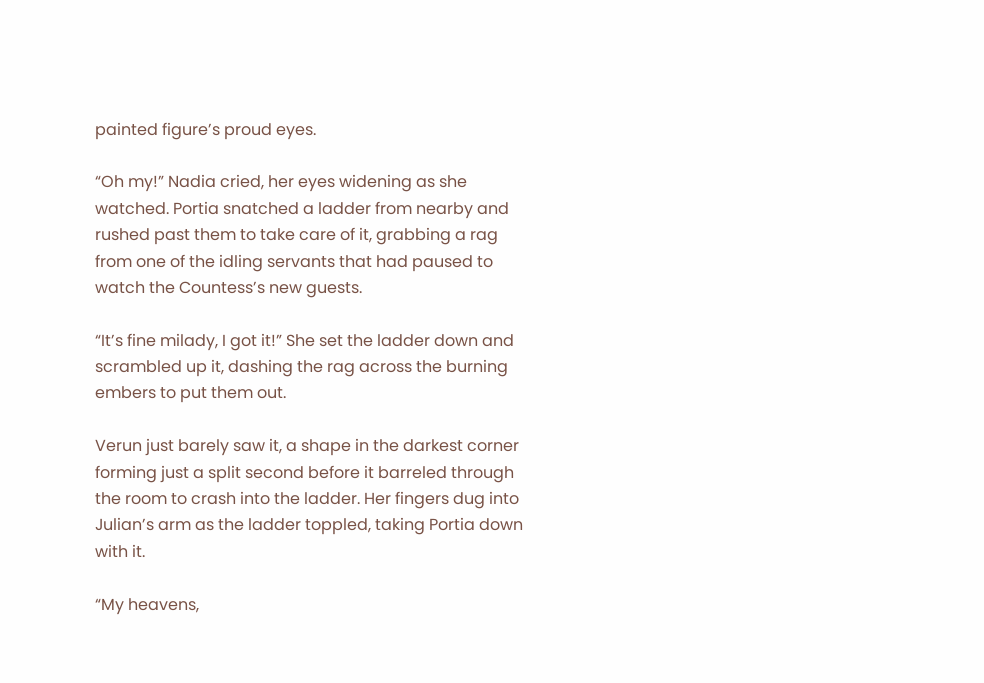painted figure’s proud eyes.

“Oh my!” Nadia cried, her eyes widening as she watched. Portia snatched a ladder from nearby and rushed past them to take care of it, grabbing a rag from one of the idling servants that had paused to watch the Countess’s new guests.

“It’s fine milady, I got it!” She set the ladder down and scrambled up it, dashing the rag across the burning embers to put them out.

Verun just barely saw it, a shape in the darkest corner forming just a split second before it barreled through the room to crash into the ladder. Her fingers dug into Julian’s arm as the ladder toppled, taking Portia down with it.

“My heavens,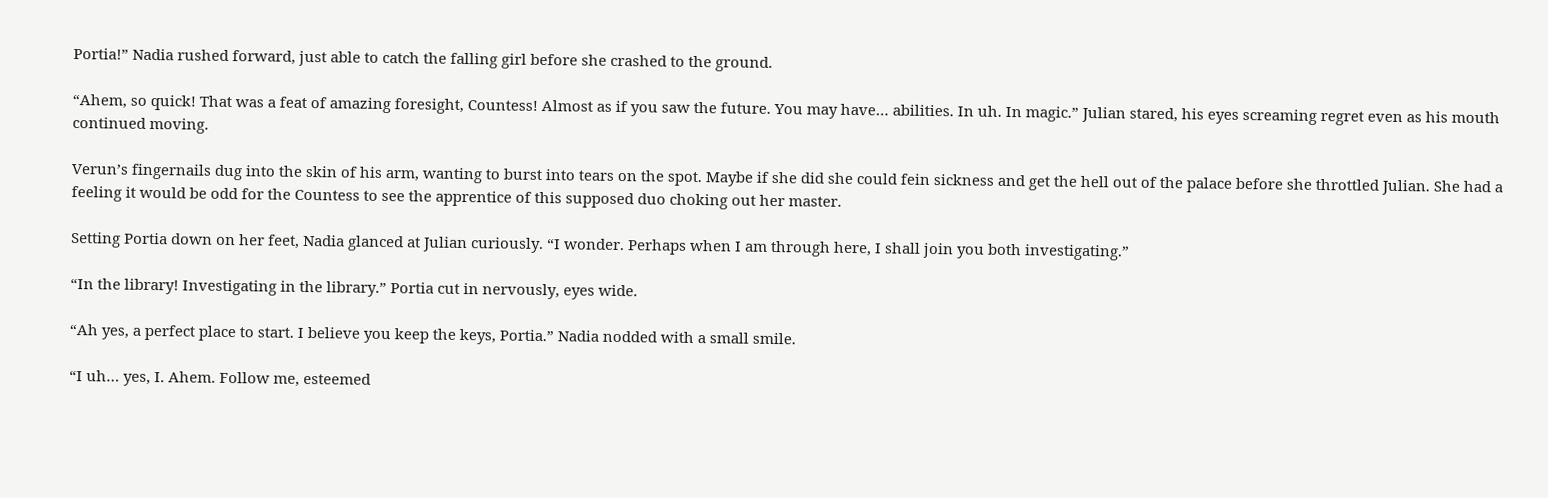Portia!” Nadia rushed forward, just able to catch the falling girl before she crashed to the ground.

“Ahem, so quick! That was a feat of amazing foresight, Countess! Almost as if you saw the future. You may have… abilities. In uh. In magic.” Julian stared, his eyes screaming regret even as his mouth continued moving.

Verun’s fingernails dug into the skin of his arm, wanting to burst into tears on the spot. Maybe if she did she could fein sickness and get the hell out of the palace before she throttled Julian. She had a feeling it would be odd for the Countess to see the apprentice of this supposed duo choking out her master.

Setting Portia down on her feet, Nadia glanced at Julian curiously. “I wonder. Perhaps when I am through here, I shall join you both investigating.”

“In the library! Investigating in the library.” Portia cut in nervously, eyes wide.

“Ah yes, a perfect place to start. I believe you keep the keys, Portia.” Nadia nodded with a small smile.

“I uh… yes, I. Ahem. Follow me, esteemed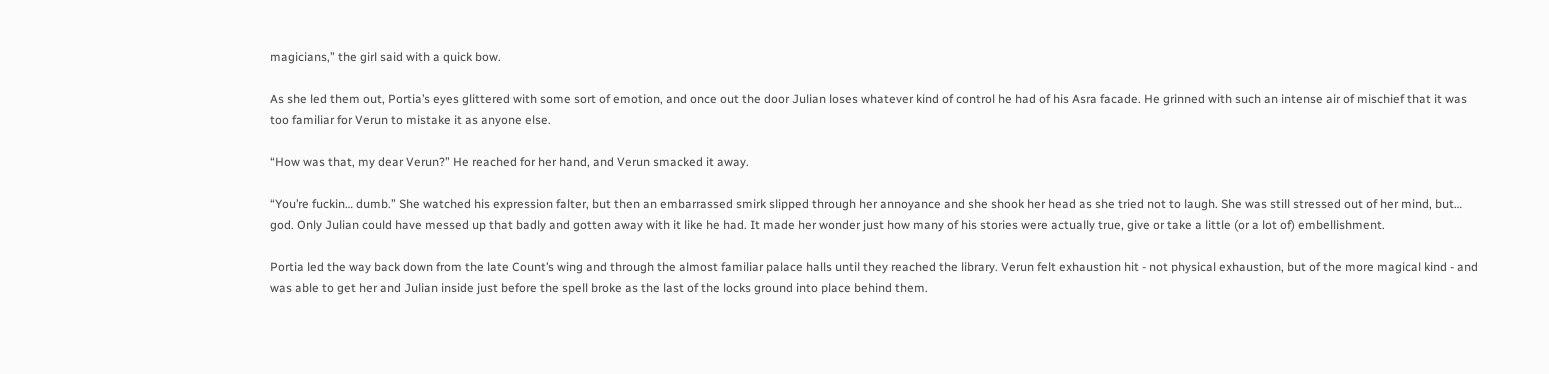magicians,” the girl said with a quick bow.

As she led them out, Portia’s eyes glittered with some sort of emotion, and once out the door Julian loses whatever kind of control he had of his Asra facade. He grinned with such an intense air of mischief that it was too familiar for Verun to mistake it as anyone else.

“How was that, my dear Verun?” He reached for her hand, and Verun smacked it away.

“You’re fuckin… dumb.” She watched his expression falter, but then an embarrassed smirk slipped through her annoyance and she shook her head as she tried not to laugh. She was still stressed out of her mind, but… god. Only Julian could have messed up that badly and gotten away with it like he had. It made her wonder just how many of his stories were actually true, give or take a little (or a lot of) embellishment.

Portia led the way back down from the late Count’s wing and through the almost familiar palace halls until they reached the library. Verun felt exhaustion hit - not physical exhaustion, but of the more magical kind - and was able to get her and Julian inside just before the spell broke as the last of the locks ground into place behind them.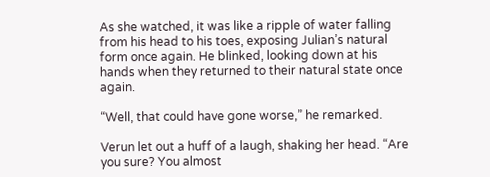As she watched, it was like a ripple of water falling from his head to his toes, exposing Julian’s natural form once again. He blinked, looking down at his hands when they returned to their natural state once again.

“Well, that could have gone worse,” he remarked.

Verun let out a huff of a laugh, shaking her head. “Are you sure? You almost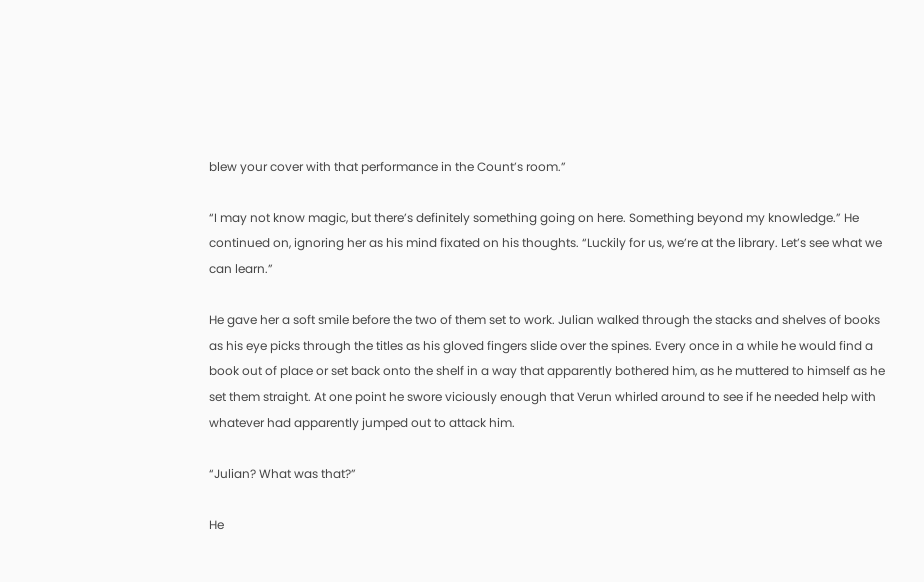blew your cover with that performance in the Count’s room.”

“I may not know magic, but there’s definitely something going on here. Something beyond my knowledge.” He continued on, ignoring her as his mind fixated on his thoughts. “Luckily for us, we’re at the library. Let’s see what we can learn.”

He gave her a soft smile before the two of them set to work. Julian walked through the stacks and shelves of books as his eye picks through the titles as his gloved fingers slide over the spines. Every once in a while he would find a book out of place or set back onto the shelf in a way that apparently bothered him, as he muttered to himself as he set them straight. At one point he swore viciously enough that Verun whirled around to see if he needed help with whatever had apparently jumped out to attack him.

“Julian? What was that?”

He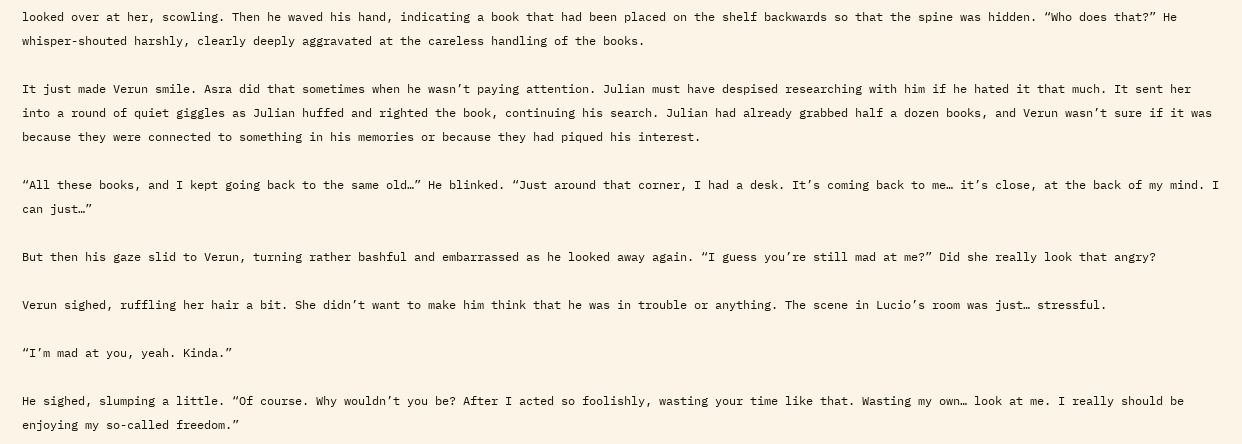looked over at her, scowling. Then he waved his hand, indicating a book that had been placed on the shelf backwards so that the spine was hidden. “Who does that?” He whisper-shouted harshly, clearly deeply aggravated at the careless handling of the books.

It just made Verun smile. Asra did that sometimes when he wasn’t paying attention. Julian must have despised researching with him if he hated it that much. It sent her into a round of quiet giggles as Julian huffed and righted the book, continuing his search. Julian had already grabbed half a dozen books, and Verun wasn’t sure if it was because they were connected to something in his memories or because they had piqued his interest.

“All these books, and I kept going back to the same old…” He blinked. “Just around that corner, I had a desk. It’s coming back to me… it’s close, at the back of my mind. I can just…”

But then his gaze slid to Verun, turning rather bashful and embarrassed as he looked away again. “I guess you’re still mad at me?” Did she really look that angry?

Verun sighed, ruffling her hair a bit. She didn’t want to make him think that he was in trouble or anything. The scene in Lucio’s room was just… stressful.

“I’m mad at you, yeah. Kinda.”

He sighed, slumping a little. “Of course. Why wouldn’t you be? After I acted so foolishly, wasting your time like that. Wasting my own… look at me. I really should be enjoying my so-called freedom.”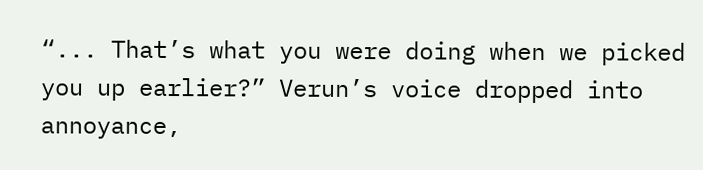“... That’s what you were doing when we picked you up earlier?” Verun’s voice dropped into annoyance,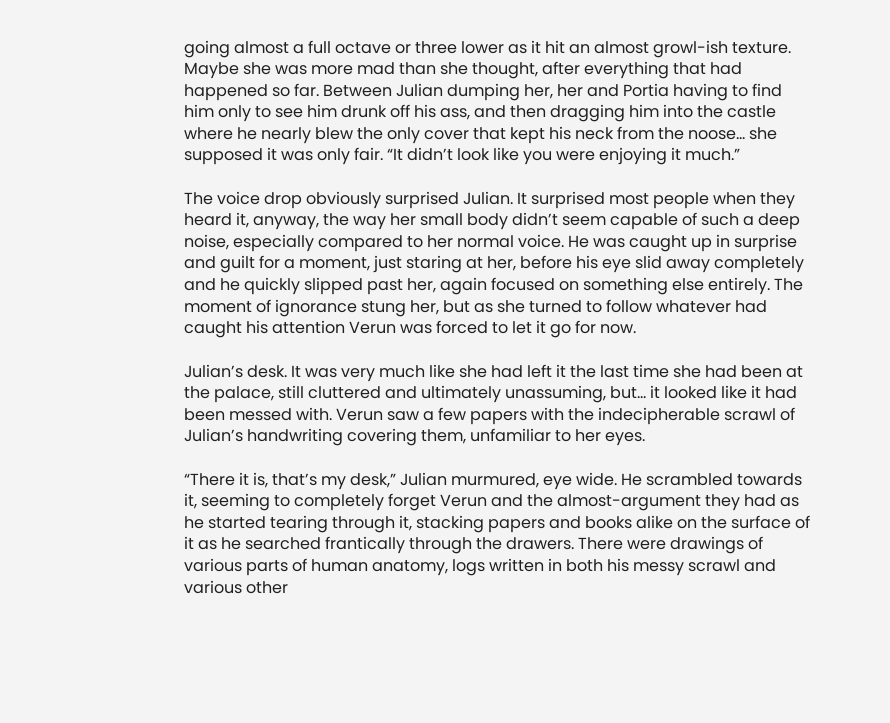going almost a full octave or three lower as it hit an almost growl-ish texture. Maybe she was more mad than she thought, after everything that had happened so far. Between Julian dumping her, her and Portia having to find him only to see him drunk off his ass, and then dragging him into the castle where he nearly blew the only cover that kept his neck from the noose… she supposed it was only fair. “It didn’t look like you were enjoying it much.”

The voice drop obviously surprised Julian. It surprised most people when they heard it, anyway, the way her small body didn’t seem capable of such a deep noise, especially compared to her normal voice. He was caught up in surprise and guilt for a moment, just staring at her, before his eye slid away completely and he quickly slipped past her, again focused on something else entirely. The moment of ignorance stung her, but as she turned to follow whatever had caught his attention Verun was forced to let it go for now.

Julian’s desk. It was very much like she had left it the last time she had been at the palace, still cluttered and ultimately unassuming, but… it looked like it had been messed with. Verun saw a few papers with the indecipherable scrawl of Julian’s handwriting covering them, unfamiliar to her eyes.

“There it is, that’s my desk,” Julian murmured, eye wide. He scrambled towards it, seeming to completely forget Verun and the almost-argument they had as he started tearing through it, stacking papers and books alike on the surface of it as he searched frantically through the drawers. There were drawings of various parts of human anatomy, logs written in both his messy scrawl and various other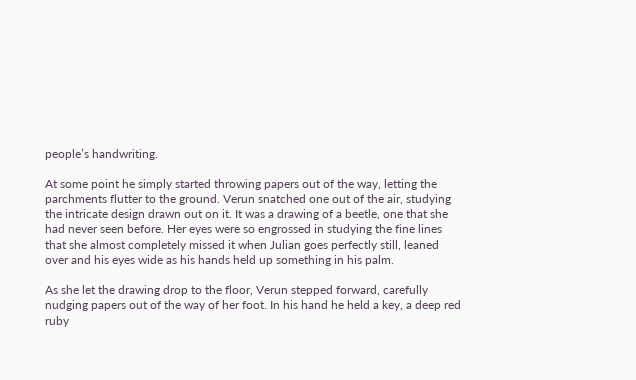people’s handwriting.

At some point he simply started throwing papers out of the way, letting the parchments flutter to the ground. Verun snatched one out of the air, studying the intricate design drawn out on it. It was a drawing of a beetle, one that she had never seen before. Her eyes were so engrossed in studying the fine lines that she almost completely missed it when Julian goes perfectly still, leaned over and his eyes wide as his hands held up something in his palm.

As she let the drawing drop to the floor, Verun stepped forward, carefully nudging papers out of the way of her foot. In his hand he held a key, a deep red ruby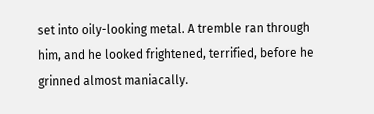set into oily-looking metal. A tremble ran through him, and he looked frightened, terrified, before he grinned almost maniacally.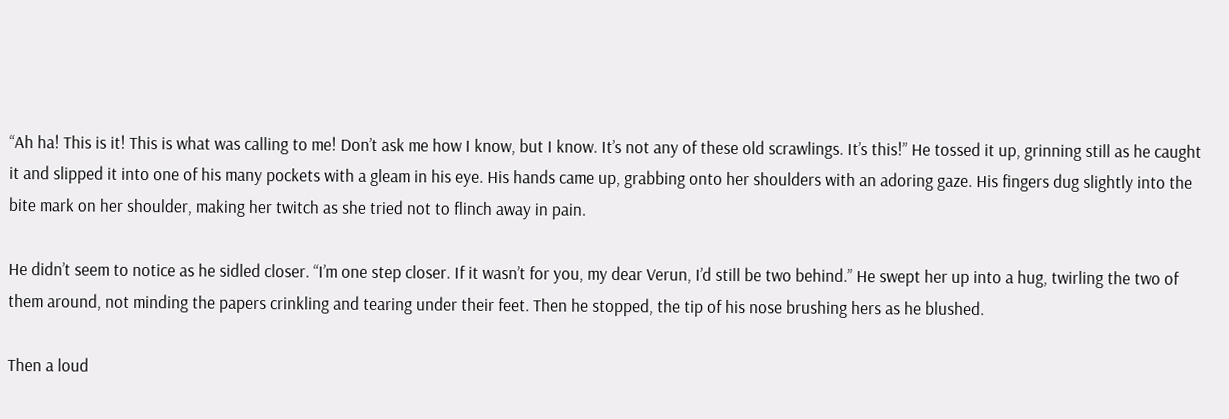“Ah ha! This is it! This is what was calling to me! Don’t ask me how I know, but I know. It’s not any of these old scrawlings. It’s this!” He tossed it up, grinning still as he caught it and slipped it into one of his many pockets with a gleam in his eye. His hands came up, grabbing onto her shoulders with an adoring gaze. His fingers dug slightly into the bite mark on her shoulder, making her twitch as she tried not to flinch away in pain.

He didn’t seem to notice as he sidled closer. “I’m one step closer. If it wasn’t for you, my dear Verun, I’d still be two behind.” He swept her up into a hug, twirling the two of them around, not minding the papers crinkling and tearing under their feet. Then he stopped, the tip of his nose brushing hers as he blushed.

Then a loud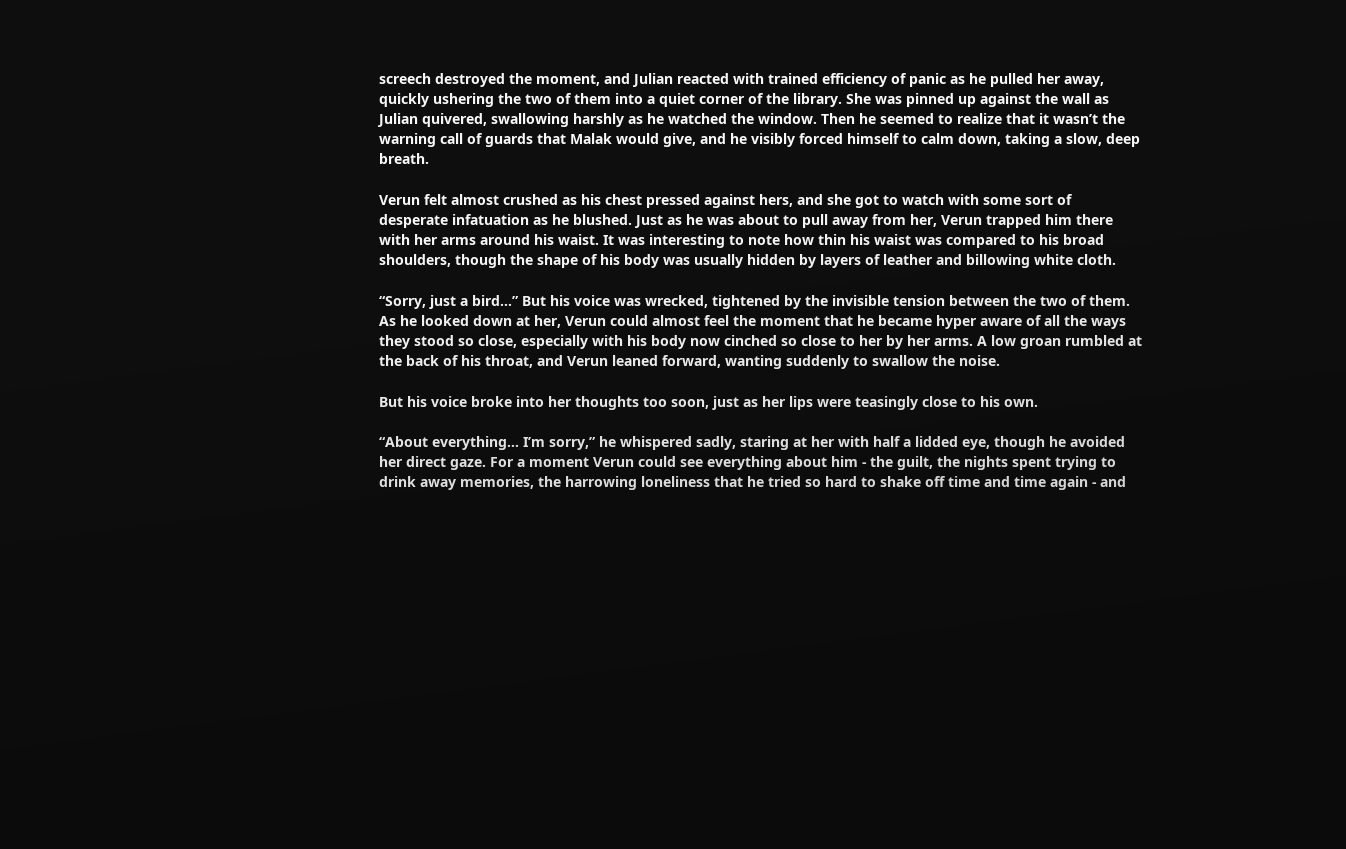screech destroyed the moment, and Julian reacted with trained efficiency of panic as he pulled her away, quickly ushering the two of them into a quiet corner of the library. She was pinned up against the wall as Julian quivered, swallowing harshly as he watched the window. Then he seemed to realize that it wasn’t the warning call of guards that Malak would give, and he visibly forced himself to calm down, taking a slow, deep breath.

Verun felt almost crushed as his chest pressed against hers, and she got to watch with some sort of desperate infatuation as he blushed. Just as he was about to pull away from her, Verun trapped him there with her arms around his waist. It was interesting to note how thin his waist was compared to his broad shoulders, though the shape of his body was usually hidden by layers of leather and billowing white cloth.

“Sorry, just a bird…” But his voice was wrecked, tightened by the invisible tension between the two of them. As he looked down at her, Verun could almost feel the moment that he became hyper aware of all the ways they stood so close, especially with his body now cinched so close to her by her arms. A low groan rumbled at the back of his throat, and Verun leaned forward, wanting suddenly to swallow the noise.

But his voice broke into her thoughts too soon, just as her lips were teasingly close to his own.

“About everything… I’m sorry,” he whispered sadly, staring at her with half a lidded eye, though he avoided her direct gaze. For a moment Verun could see everything about him - the guilt, the nights spent trying to drink away memories, the harrowing loneliness that he tried so hard to shake off time and time again - and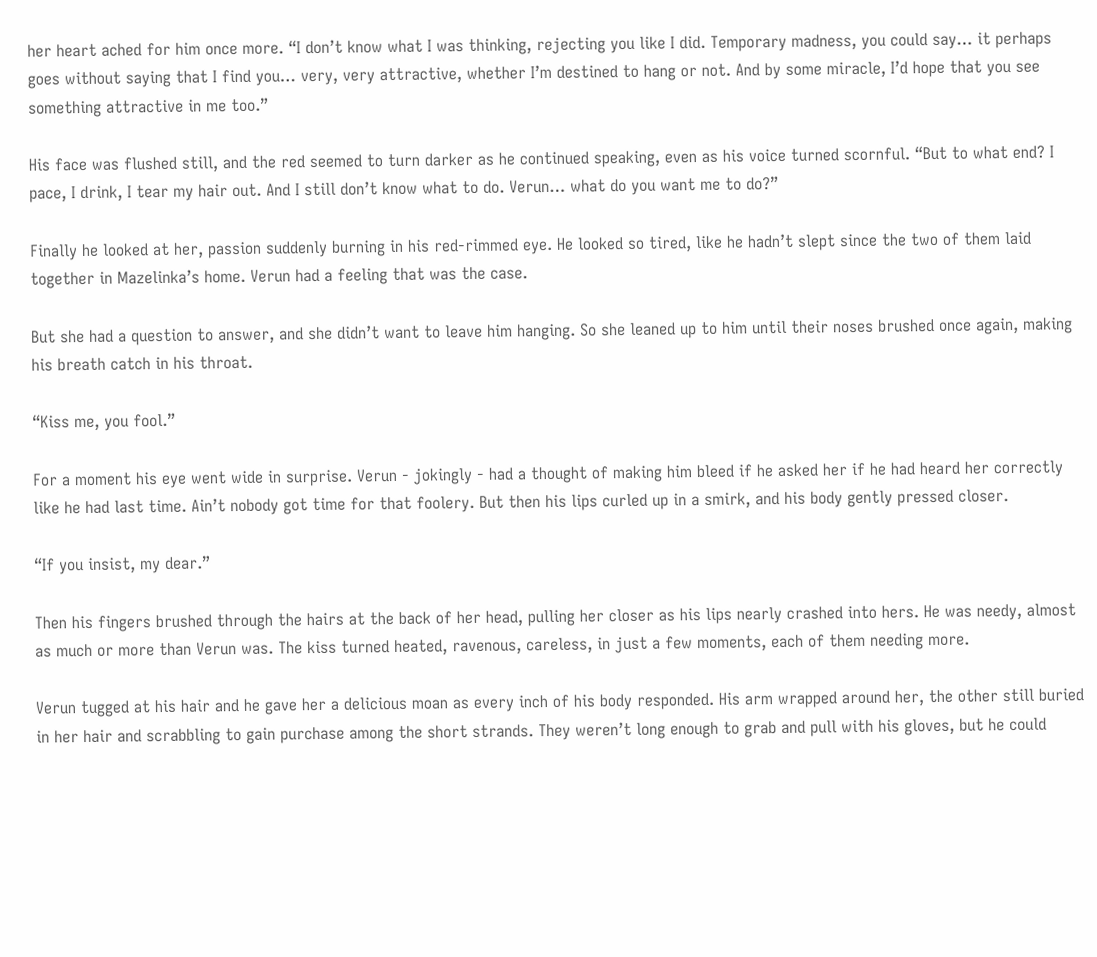her heart ached for him once more. “I don’t know what I was thinking, rejecting you like I did. Temporary madness, you could say… it perhaps goes without saying that I find you… very, very attractive, whether I’m destined to hang or not. And by some miracle, I’d hope that you see something attractive in me too.”

His face was flushed still, and the red seemed to turn darker as he continued speaking, even as his voice turned scornful. “But to what end? I pace, I drink, I tear my hair out. And I still don’t know what to do. Verun… what do you want me to do?”

Finally he looked at her, passion suddenly burning in his red-rimmed eye. He looked so tired, like he hadn’t slept since the two of them laid together in Mazelinka’s home. Verun had a feeling that was the case.

But she had a question to answer, and she didn’t want to leave him hanging. So she leaned up to him until their noses brushed once again, making his breath catch in his throat.

“Kiss me, you fool.”

For a moment his eye went wide in surprise. Verun - jokingly - had a thought of making him bleed if he asked her if he had heard her correctly like he had last time. Ain’t nobody got time for that foolery. But then his lips curled up in a smirk, and his body gently pressed closer.

“If you insist, my dear.”

Then his fingers brushed through the hairs at the back of her head, pulling her closer as his lips nearly crashed into hers. He was needy, almost as much or more than Verun was. The kiss turned heated, ravenous, careless, in just a few moments, each of them needing more.

Verun tugged at his hair and he gave her a delicious moan as every inch of his body responded. His arm wrapped around her, the other still buried in her hair and scrabbling to gain purchase among the short strands. They weren’t long enough to grab and pull with his gloves, but he could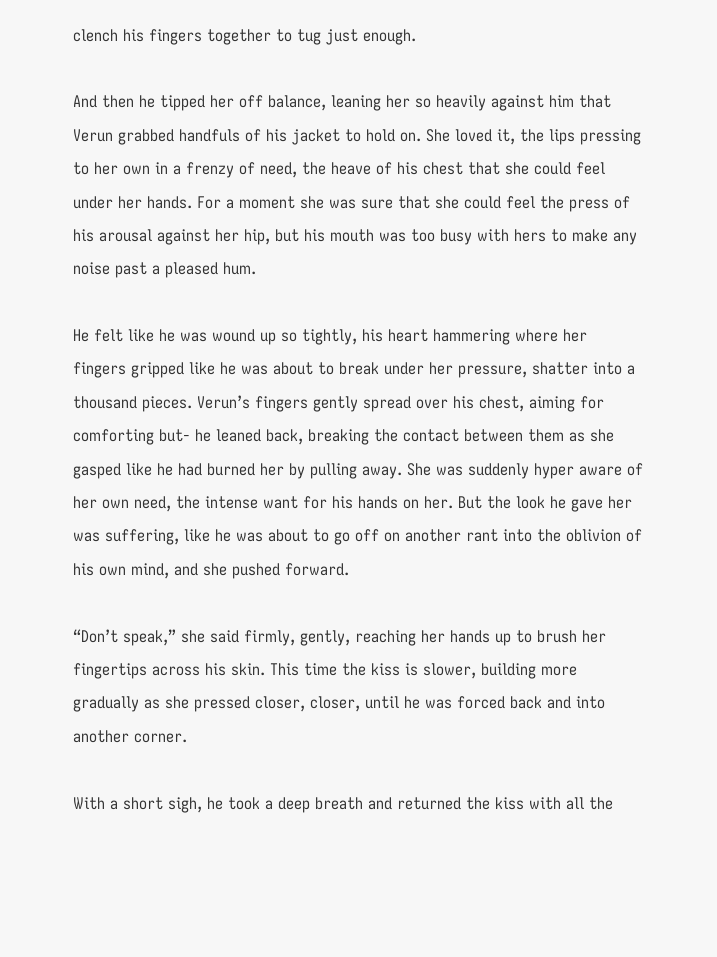clench his fingers together to tug just enough.

And then he tipped her off balance, leaning her so heavily against him that Verun grabbed handfuls of his jacket to hold on. She loved it, the lips pressing to her own in a frenzy of need, the heave of his chest that she could feel under her hands. For a moment she was sure that she could feel the press of his arousal against her hip, but his mouth was too busy with hers to make any noise past a pleased hum.

He felt like he was wound up so tightly, his heart hammering where her fingers gripped like he was about to break under her pressure, shatter into a thousand pieces. Verun’s fingers gently spread over his chest, aiming for comforting but- he leaned back, breaking the contact between them as she gasped like he had burned her by pulling away. She was suddenly hyper aware of her own need, the intense want for his hands on her. But the look he gave her was suffering, like he was about to go off on another rant into the oblivion of his own mind, and she pushed forward.

“Don’t speak,” she said firmly, gently, reaching her hands up to brush her fingertips across his skin. This time the kiss is slower, building more gradually as she pressed closer, closer, until he was forced back and into another corner.

With a short sigh, he took a deep breath and returned the kiss with all the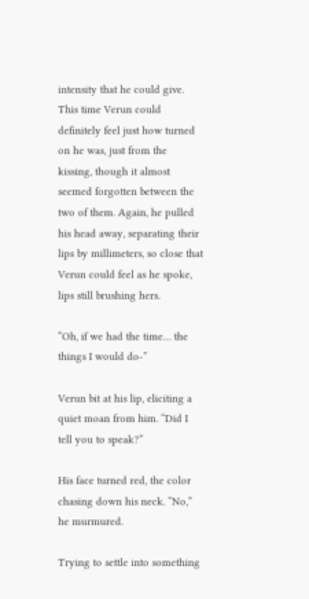intensity that he could give. This time Verun could definitely feel just how turned on he was, just from the kissing, though it almost seemed forgotten between the two of them. Again, he pulled his head away, separating their lips by millimeters, so close that Verun could feel as he spoke, lips still brushing hers.

“Oh, if we had the time… the things I would do-”

Verun bit at his lip, eliciting a quiet moan from him. “Did I tell you to speak?”

His face turned red, the color chasing down his neck. “No,” he murmured.

Trying to settle into something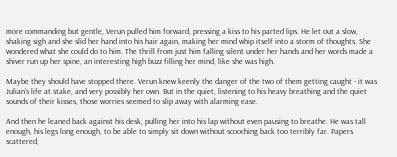more commanding but gentle, Verun pulled him forward, pressing a kiss to his parted lips. He let out a slow, shaking sigh and she slid her hand into his hair again, making her mind whip itself into a storm of thoughts. She wondered what she could do to him. The thrill from just him falling silent under her hands and her words made a shiver run up her spine, an interesting high buzz filling her mind, like she was high.

Maybe they should have stopped there. Verun knew keenly the danger of the two of them getting caught - it was Julian’s life at stake, and very possibly her own. But in the quiet, listening to his heavy breathing and the quiet sounds of their kisses, those worries seemed to slip away with alarming ease.

And then he leaned back against his desk, pulling her into his lap without even pausing to breathe. He was tall enough, his legs long enough, to be able to simply sit down without scooching back too terribly far. Papers scattered,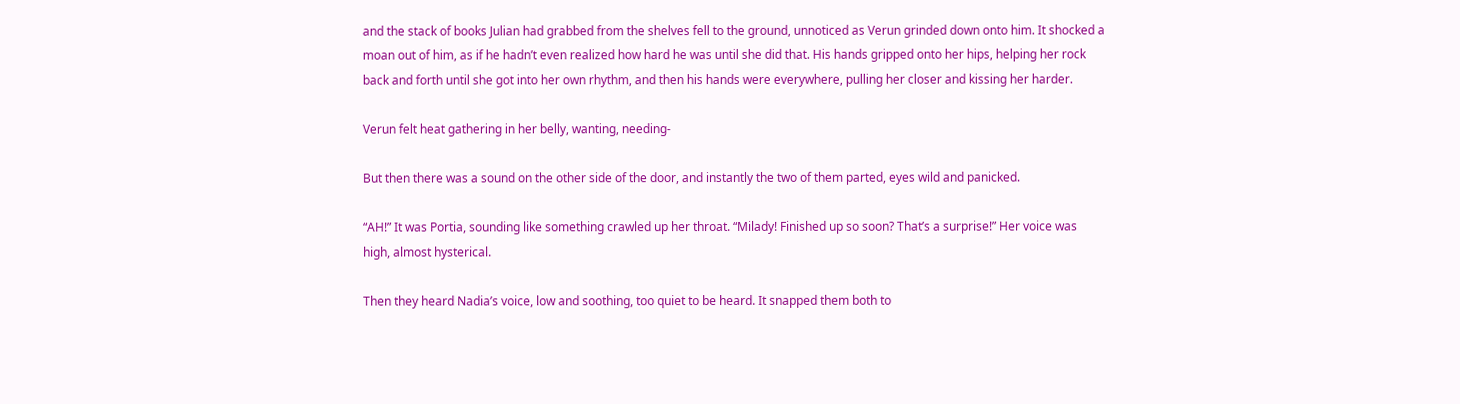and the stack of books Julian had grabbed from the shelves fell to the ground, unnoticed as Verun grinded down onto him. It shocked a moan out of him, as if he hadn’t even realized how hard he was until she did that. His hands gripped onto her hips, helping her rock back and forth until she got into her own rhythm, and then his hands were everywhere, pulling her closer and kissing her harder.

Verun felt heat gathering in her belly, wanting, needing-

But then there was a sound on the other side of the door, and instantly the two of them parted, eyes wild and panicked.

“AH!” It was Portia, sounding like something crawled up her throat. “Milady! Finished up so soon? That’s a surprise!” Her voice was high, almost hysterical.

Then they heard Nadia’s voice, low and soothing, too quiet to be heard. It snapped them both to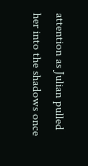attention as Julian pulled her into the shadows once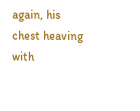again, his chest heaving with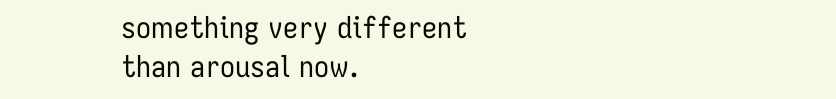something very different than arousal now.